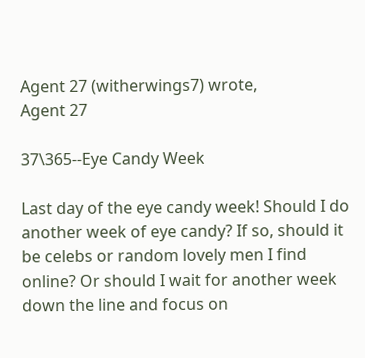Agent 27 (witherwings7) wrote,
Agent 27

37\365--Eye Candy Week

Last day of the eye candy week! Should I do another week of eye candy? If so, should it be celebs or random lovely men I find online? Or should I wait for another week down the line and focus on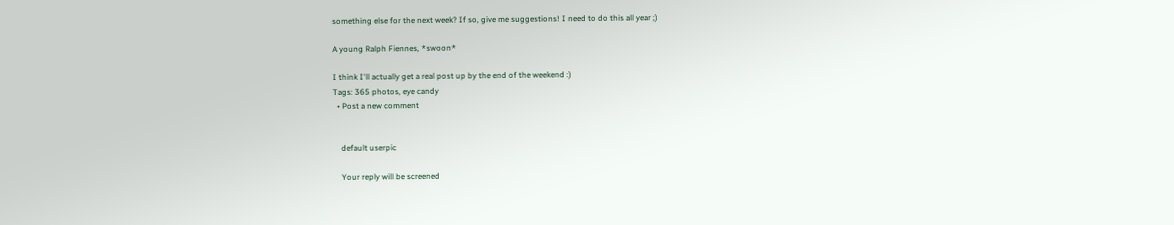something else for the next week? If so, give me suggestions! I need to do this all year ;)

A young Ralph Fiennes, *swoon*

I think I'll actually get a real post up by the end of the weekend :)
Tags: 365 photos, eye candy
  • Post a new comment


    default userpic

    Your reply will be screened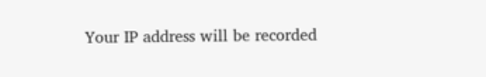Your IP address will be recorded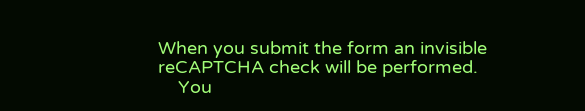When you submit the form an invisible reCAPTCHA check will be performed.
    You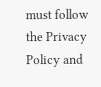must follow the Privacy Policy and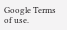Google Terms of use.